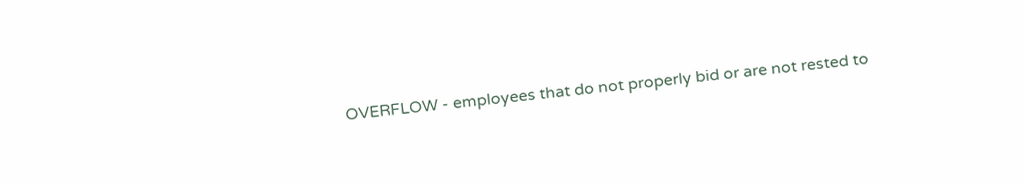OVERFLOW - employees that do not properly bid or are not rested to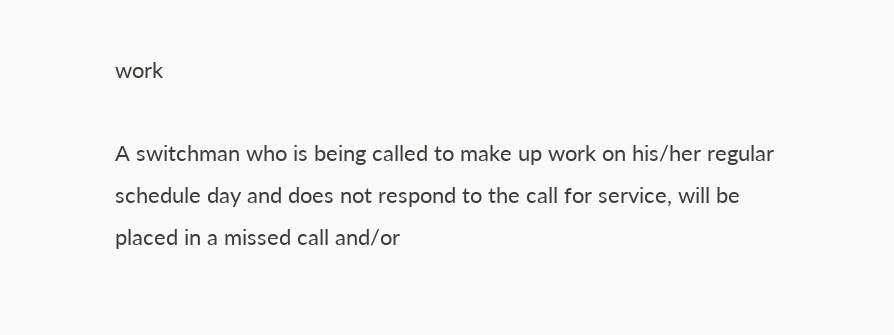work

A switchman who is being called to make up work on his/her regular schedule day and does not respond to the call for service, will be placed in a missed call and/or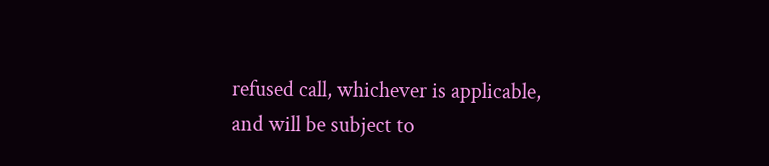refused call, whichever is applicable, and will be subject to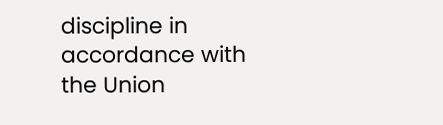discipline in accordance with the Union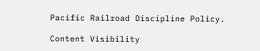Pacific Railroad Discipline Policy.

Content Visibility